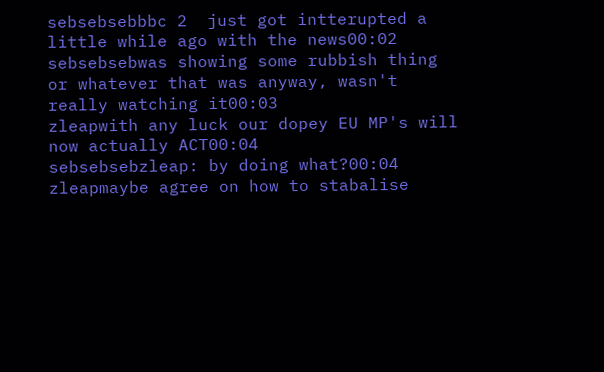sebsebsebbbc 2  just got intterupted a little while ago with the news00:02
sebsebsebwas showing some rubbish thing or whatever that was anyway, wasn't really watching it00:03
zleapwith any luck our dopey EU MP's will now actually ACT00:04
sebsebsebzleap: by doing what?00:04
zleapmaybe agree on how to stabalise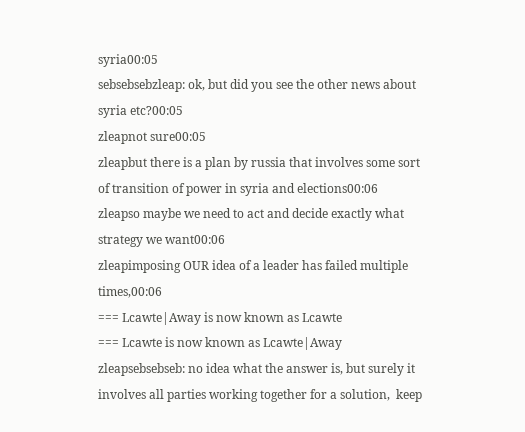syria00:05
sebsebsebzleap: ok, but did you see the other news about syria etc?00:05
zleapnot sure00:05
zleapbut there is a plan by russia that involves some sort of transition of power in syria and elections00:06
zleapso maybe we need to act and decide exactly what strategy we want00:06
zleapimposing OUR idea of a leader has failed multiple times,00:06
=== Lcawte|Away is now known as Lcawte
=== Lcawte is now known as Lcawte|Away
zleapsebsebseb: no idea what the answer is, but surely it involves all parties working together for a solution,  keep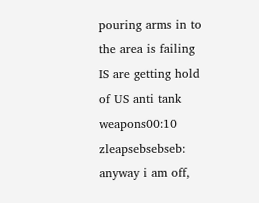pouring arms in to the area is failing IS are getting hold of US anti tank weapons00:10
zleapsebsebseb: anyway i am off,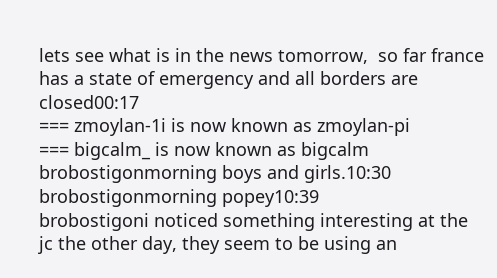lets see what is in the news tomorrow,  so far france has a state of emergency and all borders are closed00:17
=== zmoylan-1i is now known as zmoylan-pi
=== bigcalm_ is now known as bigcalm
brobostigonmorning boys and girls.10:30
brobostigonmorning popey10:39
brobostigoni noticed something interesting at the jc the other day, they seem to be using an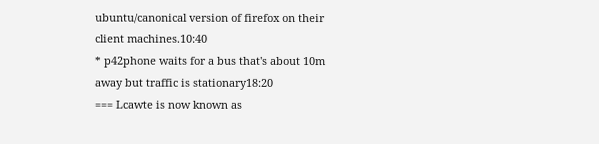ubuntu/canonical version of firefox on their client machines.10:40
* p42phone waits for a bus that's about 10m away but traffic is stationary18:20
=== Lcawte is now known as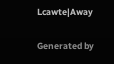Lcawte|Away

Generated by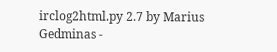irclog2html.py 2.7 by Marius Gedminas -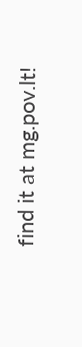find it at mg.pov.lt!